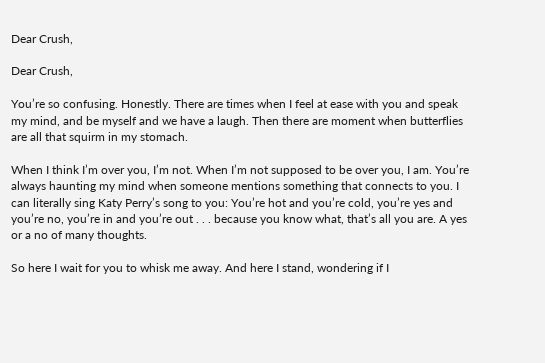Dear Crush,

Dear Crush,

You’re so confusing. Honestly. There are times when I feel at ease with you and speak my mind, and be myself and we have a laugh. Then there are moment when butterflies are all that squirm in my stomach.

When I think I’m over you, I’m not. When I’m not supposed to be over you, I am. You’re always haunting my mind when someone mentions something that connects to you. I can literally sing Katy Perry’s song to you: You’re hot and you’re cold, you’re yes and you’re no, you’re in and you’re out . . . because you know what, that’s all you are. A yes or a no of many thoughts.

So here I wait for you to whisk me away. And here I stand, wondering if I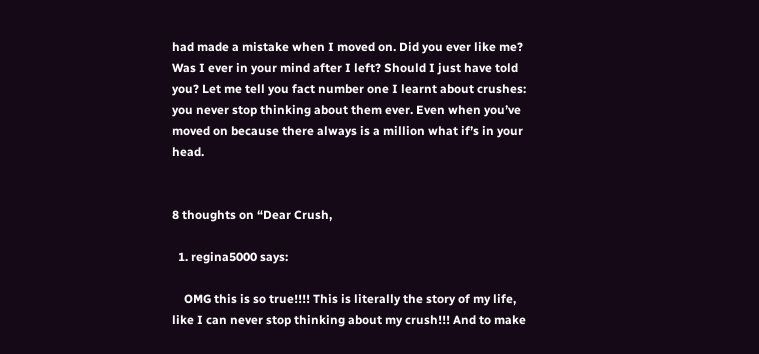had made a mistake when I moved on. Did you ever like me? Was I ever in your mind after I left? Should I just have told you? Let me tell you fact number one I learnt about crushes: you never stop thinking about them ever. Even when you’ve moved on because there always is a million what if’s in your head.


8 thoughts on “Dear Crush,

  1. regina5000 says:

    OMG this is so true!!!! This is literally the story of my life, like I can never stop thinking about my crush!!! And to make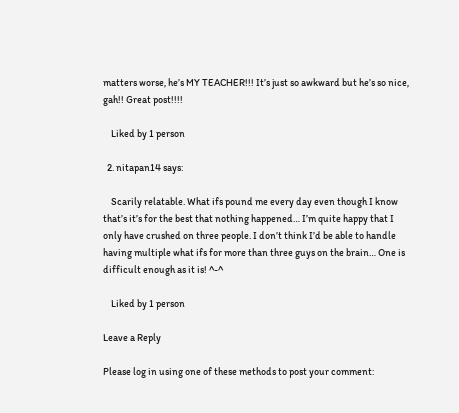matters worse, he’s MY TEACHER!!! It’s just so awkward but he’s so nice, gah!! Great post!!!!

    Liked by 1 person

  2. nitapan14 says:

    Scarily relatable. What ifs pound me every day even though I know that’s it’s for the best that nothing happened… I’m quite happy that I only have crushed on three people. I don’t think I’d be able to handle having multiple what ifs for more than three guys on the brain… One is difficult enough as it is! ^-^

    Liked by 1 person

Leave a Reply

Please log in using one of these methods to post your comment: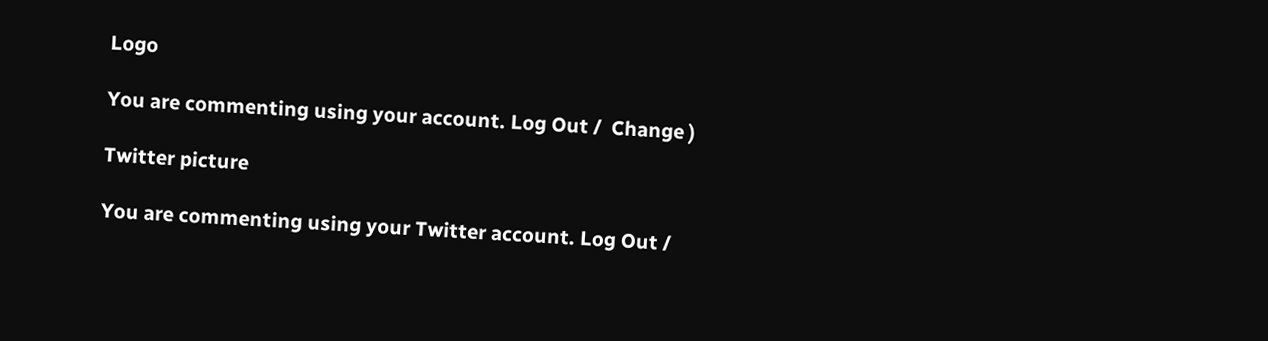Logo

You are commenting using your account. Log Out /  Change )

Twitter picture

You are commenting using your Twitter account. Log Out /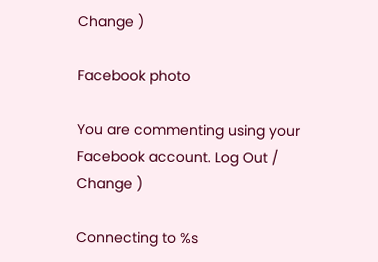Change )

Facebook photo

You are commenting using your Facebook account. Log Out /  Change )

Connecting to %s